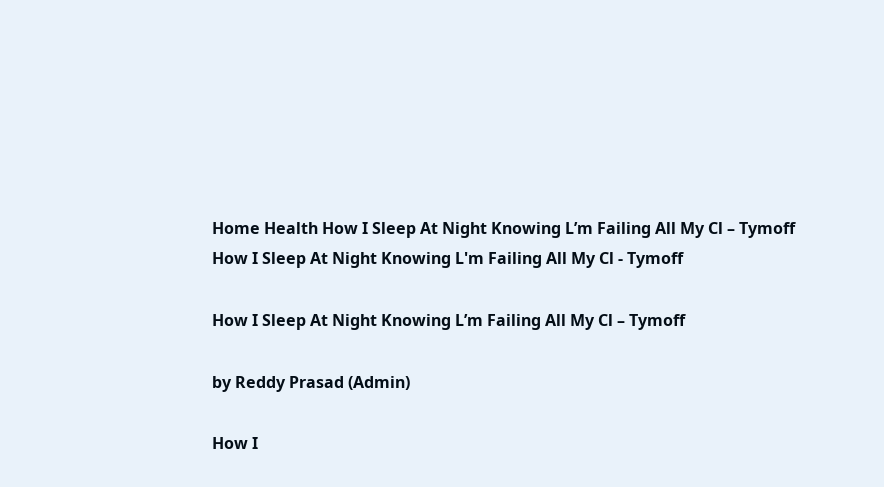Home Health How I Sleep At Night Knowing L’m Failing All My Cl – Tymoff
How I Sleep At Night Knowing L'm Failing All My Cl - Tymoff

How I Sleep At Night Knowing L’m Failing All My Cl – Tymoff

by Reddy Prasad (Admin)

How I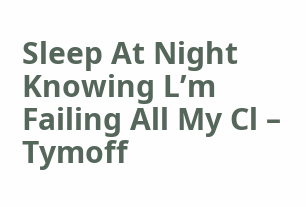Sleep At Night Knowing L’m Failing All My Cl – Tymoff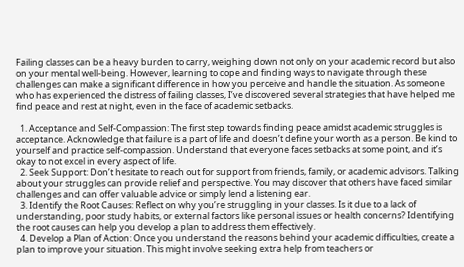Failing classes can be a heavy burden to carry, weighing down not only on your academic record but also on your mental well-being. However, learning to cope and finding ways to navigate through these challenges can make a significant difference in how you perceive and handle the situation. As someone who has experienced the distress of failing classes, I’ve discovered several strategies that have helped me find peace and rest at night, even in the face of academic setbacks.

  1. Acceptance and Self-Compassion: The first step towards finding peace amidst academic struggles is acceptance. Acknowledge that failure is a part of life and doesn’t define your worth as a person. Be kind to yourself and practice self-compassion. Understand that everyone faces setbacks at some point, and it’s okay to not excel in every aspect of life.
  2. Seek Support: Don’t hesitate to reach out for support from friends, family, or academic advisors. Talking about your struggles can provide relief and perspective. You may discover that others have faced similar challenges and can offer valuable advice or simply lend a listening ear.
  3. Identify the Root Causes: Reflect on why you’re struggling in your classes. Is it due to a lack of understanding, poor study habits, or external factors like personal issues or health concerns? Identifying the root causes can help you develop a plan to address them effectively.
  4. Develop a Plan of Action: Once you understand the reasons behind your academic difficulties, create a plan to improve your situation. This might involve seeking extra help from teachers or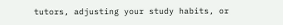tutors, adjusting your study habits, or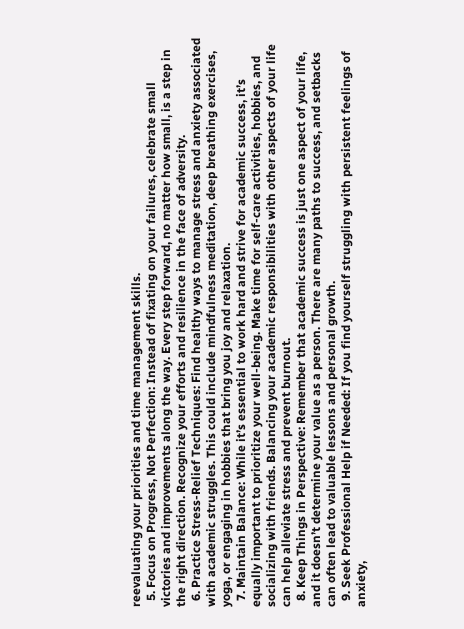reevaluating your priorities and time management skills.
  5. Focus on Progress, Not Perfection: Instead of fixating on your failures, celebrate small victories and improvements along the way. Every step forward, no matter how small, is a step in the right direction. Recognize your efforts and resilience in the face of adversity.
  6. Practice Stress-Relief Techniques: Find healthy ways to manage stress and anxiety associated with academic struggles. This could include mindfulness meditation, deep breathing exercises, yoga, or engaging in hobbies that bring you joy and relaxation.
  7. Maintain Balance: While it’s essential to work hard and strive for academic success, it’s equally important to prioritize your well-being. Make time for self-care activities, hobbies, and socializing with friends. Balancing your academic responsibilities with other aspects of your life can help alleviate stress and prevent burnout.
  8. Keep Things in Perspective: Remember that academic success is just one aspect of your life, and it doesn’t determine your value as a person. There are many paths to success, and setbacks can often lead to valuable lessons and personal growth.
  9. Seek Professional Help if Needed: If you find yourself struggling with persistent feelings of anxiety,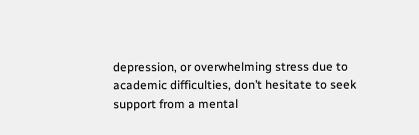depression, or overwhelming stress due to academic difficulties, don’t hesitate to seek support from a mental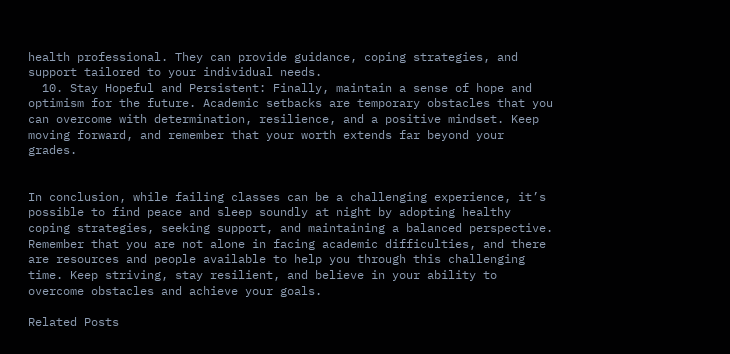health professional. They can provide guidance, coping strategies, and support tailored to your individual needs.
  10. Stay Hopeful and Persistent: Finally, maintain a sense of hope and optimism for the future. Academic setbacks are temporary obstacles that you can overcome with determination, resilience, and a positive mindset. Keep moving forward, and remember that your worth extends far beyond your grades.


In conclusion, while failing classes can be a challenging experience, it’s possible to find peace and sleep soundly at night by adopting healthy coping strategies, seeking support, and maintaining a balanced perspective. Remember that you are not alone in facing academic difficulties, and there are resources and people available to help you through this challenging time. Keep striving, stay resilient, and believe in your ability to overcome obstacles and achieve your goals.

Related Posts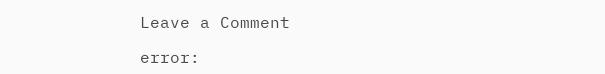Leave a Comment

error: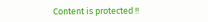Content is protected !!